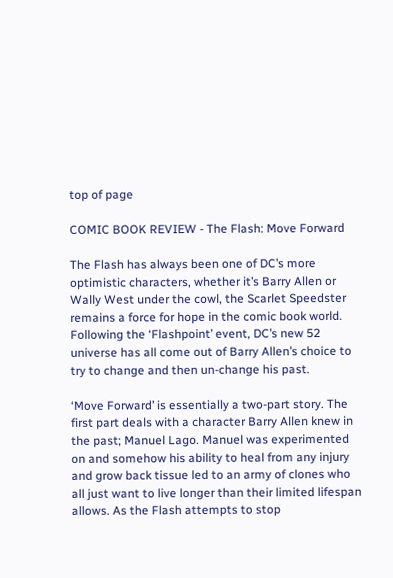top of page

COMIC BOOK REVIEW - The Flash: Move Forward

The Flash has always been one of DC’s more optimistic characters, whether it’s Barry Allen or Wally West under the cowl, the Scarlet Speedster remains a force for hope in the comic book world. Following the ‘Flashpoint’ event, DC’s new 52 universe has all come out of Barry Allen’s choice to try to change and then un-change his past.

‘Move Forward’ is essentially a two-part story. The first part deals with a character Barry Allen knew in the past; Manuel Lago. Manuel was experimented on and somehow his ability to heal from any injury and grow back tissue led to an army of clones who all just want to live longer than their limited lifespan allows. As the Flash attempts to stop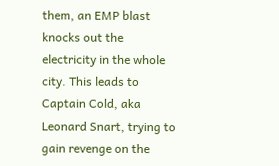them, an EMP blast knocks out the electricity in the whole city. This leads to Captain Cold, aka Leonard Snart, trying to gain revenge on the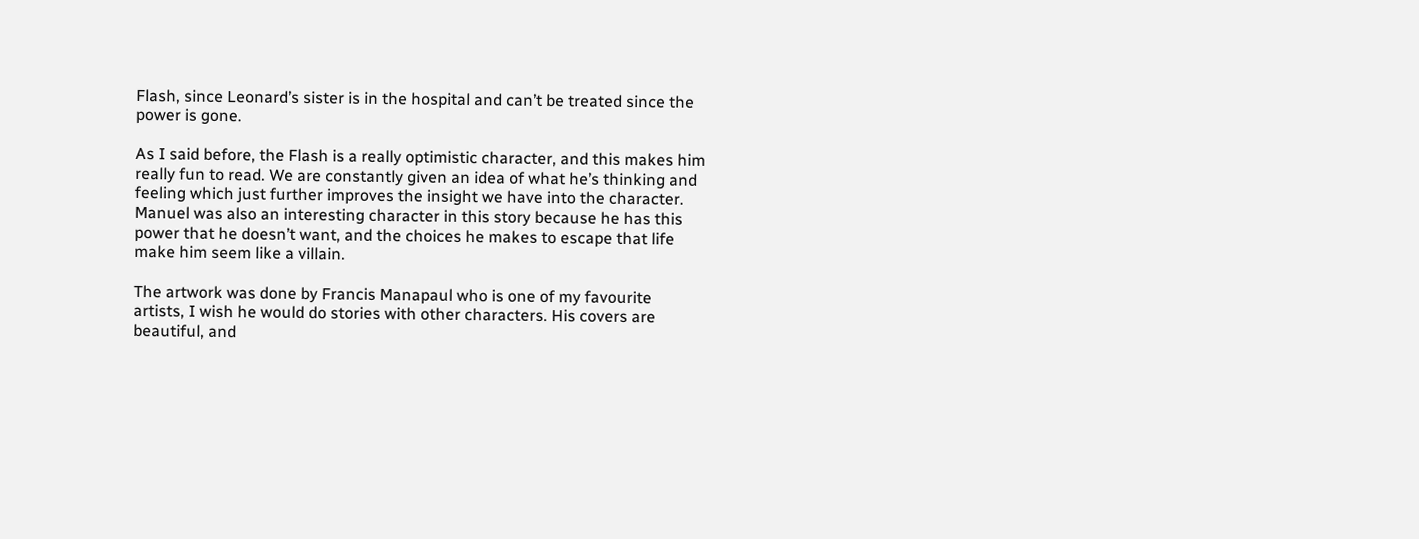Flash, since Leonard’s sister is in the hospital and can’t be treated since the power is gone.

As I said before, the Flash is a really optimistic character, and this makes him really fun to read. We are constantly given an idea of what he’s thinking and feeling which just further improves the insight we have into the character. Manuel was also an interesting character in this story because he has this power that he doesn’t want, and the choices he makes to escape that life make him seem like a villain.

The artwork was done by Francis Manapaul who is one of my favourite artists, I wish he would do stories with other characters. His covers are beautiful, and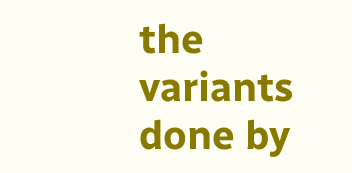the variants done by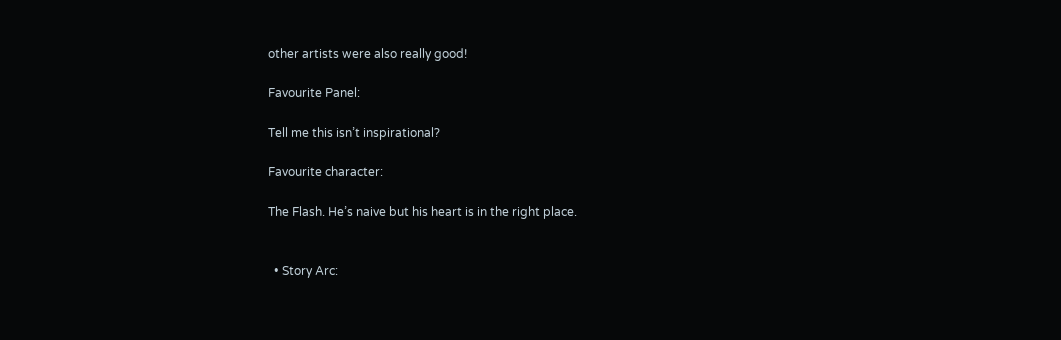other artists were also really good!

Favourite Panel:

Tell me this isn’t inspirational?

Favourite character:

The Flash. He’s naive but his heart is in the right place.


  • Story Arc: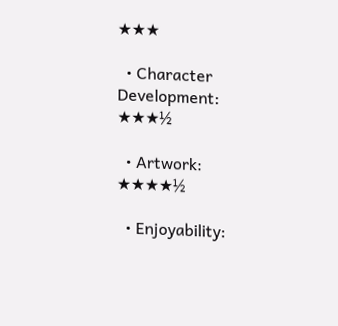★★★

  • Character Development: ★★★½

  • Artwork: ★★★★½

  • Enjoyability: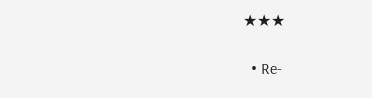★★★

  • Re-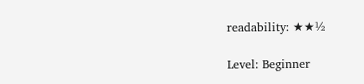readability: ★★½

Level: Beginner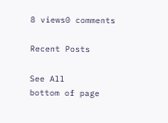8 views0 comments

Recent Posts

See All
bottom of page